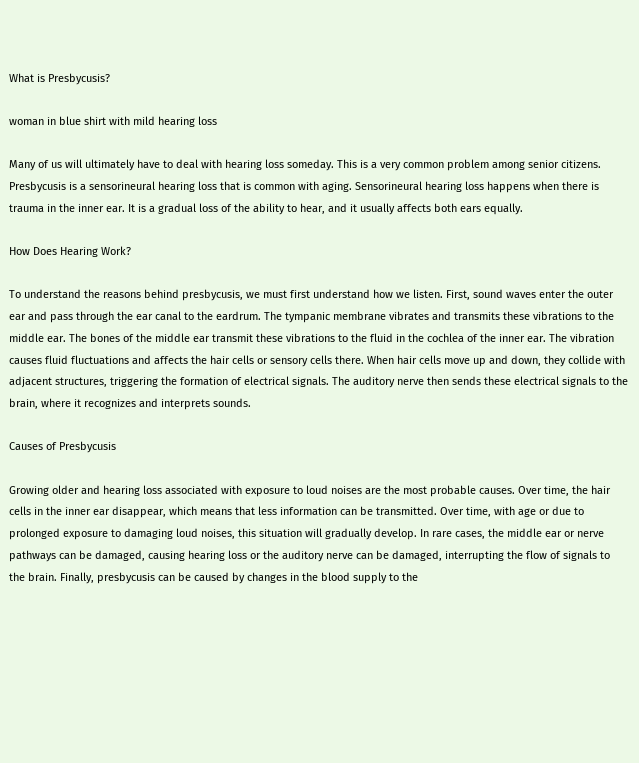What is Presbycusis?

woman in blue shirt with mild hearing loss

Many of us will ultimately have to deal with hearing loss someday. This is a very common problem among senior citizens. Presbycusis is a sensorineural hearing loss that is common with aging. Sensorineural hearing loss happens when there is trauma in the inner ear. It is a gradual loss of the ability to hear, and it usually affects both ears equally.

How Does Hearing Work?

To understand the reasons behind presbycusis, we must first understand how we listen. First, sound waves enter the outer ear and pass through the ear canal to the eardrum. The tympanic membrane vibrates and transmits these vibrations to the middle ear. The bones of the middle ear transmit these vibrations to the fluid in the cochlea of the inner ear. The vibration causes fluid fluctuations and affects the hair cells or sensory cells there. When hair cells move up and down, they collide with adjacent structures, triggering the formation of electrical signals. The auditory nerve then sends these electrical signals to the brain, where it recognizes and interprets sounds.

Causes of Presbycusis

Growing older and hearing loss associated with exposure to loud noises are the most probable causes. Over time, the hair cells in the inner ear disappear, which means that less information can be transmitted. Over time, with age or due to prolonged exposure to damaging loud noises, this situation will gradually develop. In rare cases, the middle ear or nerve pathways can be damaged, causing hearing loss or the auditory nerve can be damaged, interrupting the flow of signals to the brain. Finally, presbycusis can be caused by changes in the blood supply to the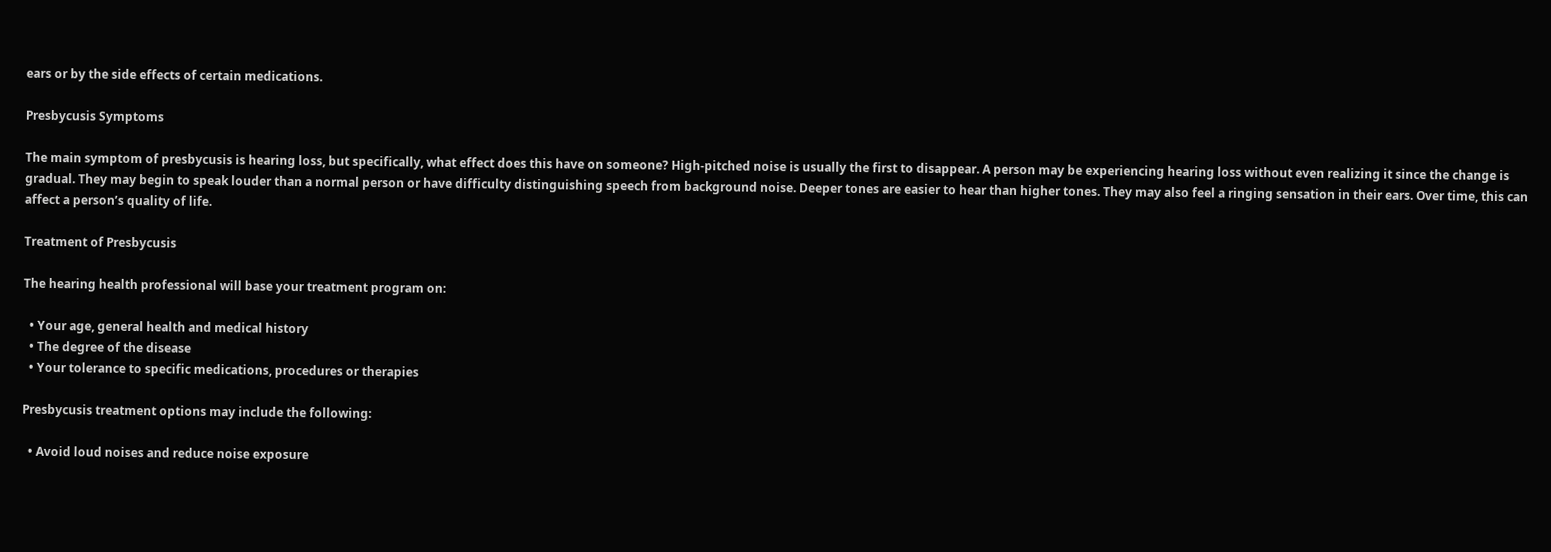ears or by the side effects of certain medications.

Presbycusis Symptoms

The main symptom of presbycusis is hearing loss, but specifically, what effect does this have on someone? High-pitched noise is usually the first to disappear. A person may be experiencing hearing loss without even realizing it since the change is gradual. They may begin to speak louder than a normal person or have difficulty distinguishing speech from background noise. Deeper tones are easier to hear than higher tones. They may also feel a ringing sensation in their ears. Over time, this can affect a person’s quality of life.

Treatment of Presbycusis

The hearing health professional will base your treatment program on:

  • Your age, general health and medical history
  • The degree of the disease
  • Your tolerance to specific medications, procedures or therapies

Presbycusis treatment options may include the following:

  • Avoid loud noises and reduce noise exposure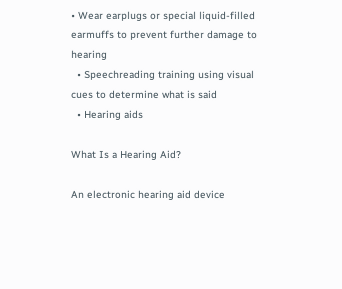• Wear earplugs or special liquid-filled earmuffs to prevent further damage to hearing
  • Speechreading training using visual cues to determine what is said
  • Hearing aids

What Is a Hearing Aid?

An electronic hearing aid device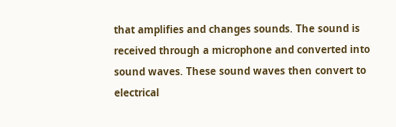that amplifies and changes sounds. The sound is received through a microphone and converted into sound waves. These sound waves then convert to electrical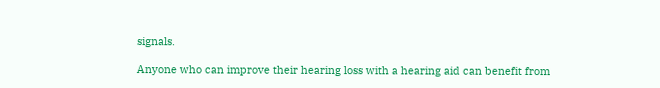signals.

Anyone who can improve their hearing loss with a hearing aid can benefit from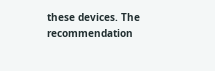these devices. The recommendation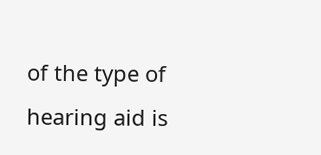of the type of hearing aid is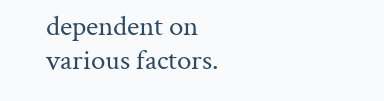dependent on various factors.